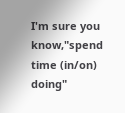I'm sure you know,"spend time (in/on) doing"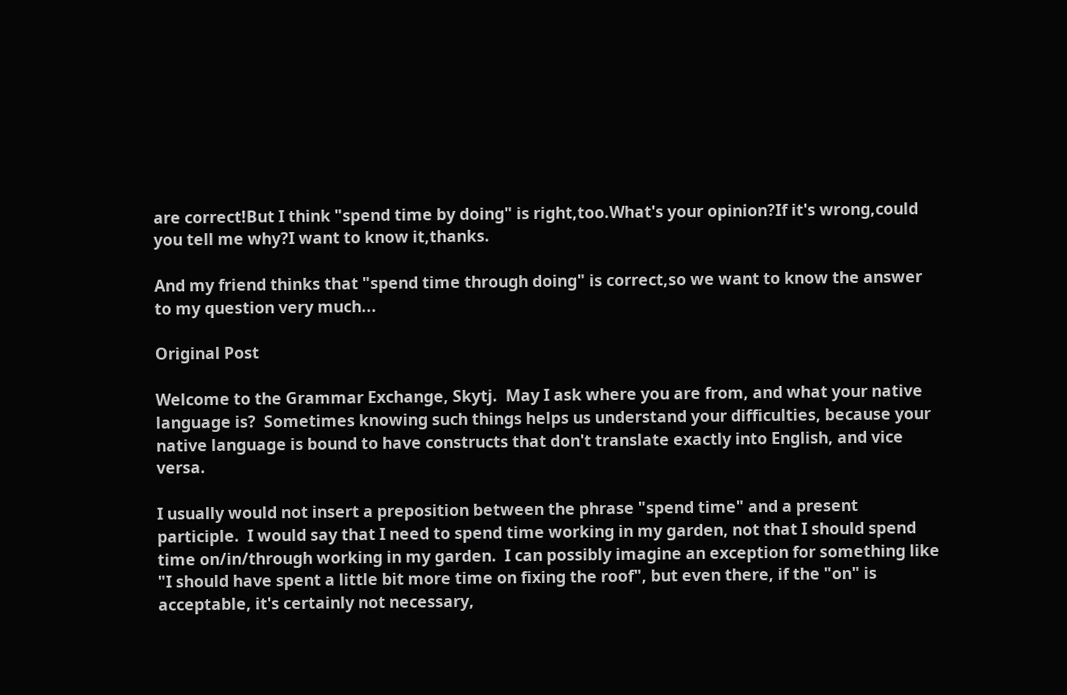are correct!But I think "spend time by doing" is right,too.What's your opinion?If it's wrong,could you tell me why?I want to know it,thanks.

And my friend thinks that "spend time through doing" is correct,so we want to know the answer to my question very much...

Original Post

Welcome to the Grammar Exchange, Skytj.  May I ask where you are from, and what your native language is?  Sometimes knowing such things helps us understand your difficulties, because your native language is bound to have constructs that don't translate exactly into English, and vice versa.

I usually would not insert a preposition between the phrase "spend time" and a present participle.  I would say that I need to spend time working in my garden, not that I should spend time on/in/through working in my garden.  I can possibly imagine an exception for something like "I should have spent a little bit more time on fixing the roof", but even there, if the "on" is acceptable, it's certainly not necessary,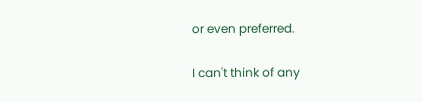or even preferred.

I can't think of any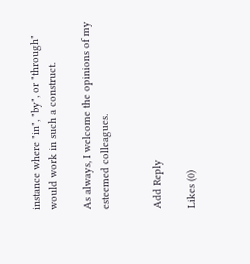instance where "in", "by", or "through" would work in such a construct.

As always, I welcome the opinions of my esteemed colleagues.


Add Reply

Likes (0)